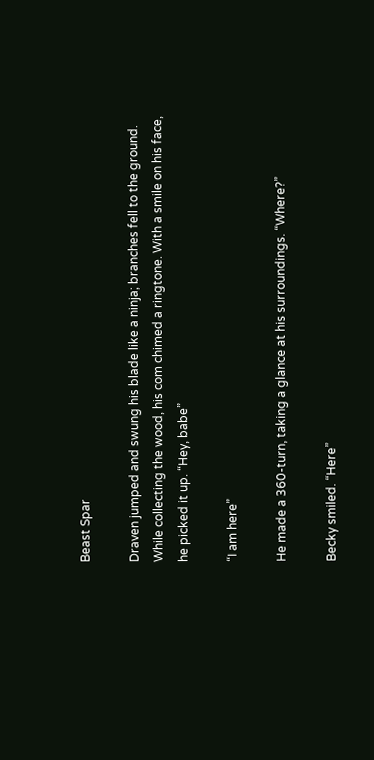Beast Spar

Draven jumped and swung his blade like a ninja; branches fell to the ground. While collecting the wood, his com chimed a ringtone. With a smile on his face, he picked it up. “Hey, babe”

“I am here”

He made a 360-turn, taking a glance at his surroundings. “Where?”

Becky smiled. “Here”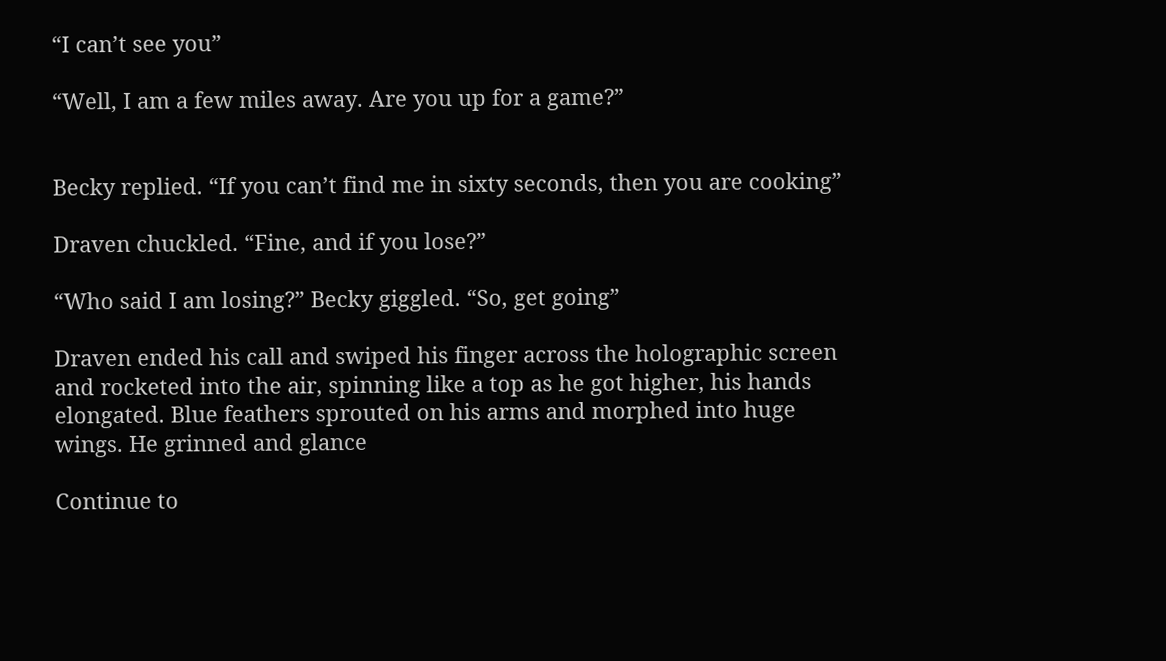“I can’t see you”

“Well, I am a few miles away. Are you up for a game?”


Becky replied. “If you can’t find me in sixty seconds, then you are cooking”

Draven chuckled. “Fine, and if you lose?”

“Who said I am losing?” Becky giggled. “So, get going”

Draven ended his call and swiped his finger across the holographic screen and rocketed into the air, spinning like a top as he got higher, his hands elongated. Blue feathers sprouted on his arms and morphed into huge wings. He grinned and glance

Continue to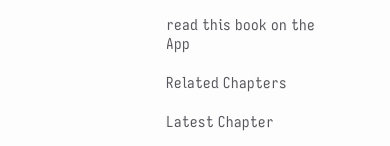read this book on the App

Related Chapters

Latest Chapter